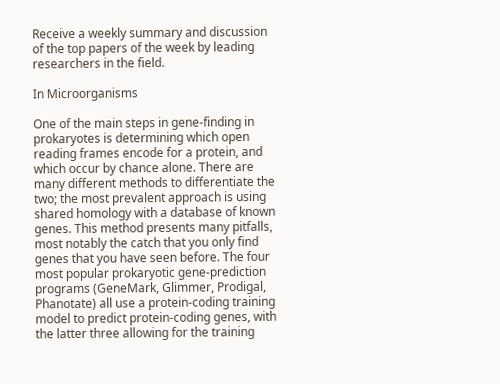Receive a weekly summary and discussion of the top papers of the week by leading researchers in the field.

In Microorganisms

One of the main steps in gene-finding in prokaryotes is determining which open reading frames encode for a protein, and which occur by chance alone. There are many different methods to differentiate the two; the most prevalent approach is using shared homology with a database of known genes. This method presents many pitfalls, most notably the catch that you only find genes that you have seen before. The four most popular prokaryotic gene-prediction programs (GeneMark, Glimmer, Prodigal, Phanotate) all use a protein-coding training model to predict protein-coding genes, with the latter three allowing for the training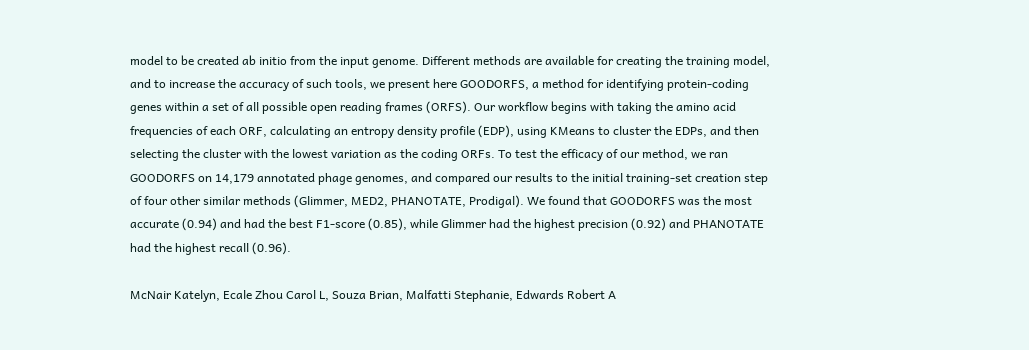model to be created ab initio from the input genome. Different methods are available for creating the training model, and to increase the accuracy of such tools, we present here GOODORFS, a method for identifying protein-coding genes within a set of all possible open reading frames (ORFS). Our workflow begins with taking the amino acid frequencies of each ORF, calculating an entropy density profile (EDP), using KMeans to cluster the EDPs, and then selecting the cluster with the lowest variation as the coding ORFs. To test the efficacy of our method, we ran GOODORFS on 14,179 annotated phage genomes, and compared our results to the initial training-set creation step of four other similar methods (Glimmer, MED2, PHANOTATE, Prodigal). We found that GOODORFS was the most accurate (0.94) and had the best F1-score (0.85), while Glimmer had the highest precision (0.92) and PHANOTATE had the highest recall (0.96).

McNair Katelyn, Ecale Zhou Carol L, Souza Brian, Malfatti Stephanie, Edwards Robert A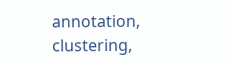annotation, clustering,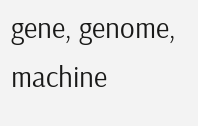gene, genome, machine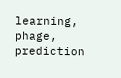learning, phage, prediction